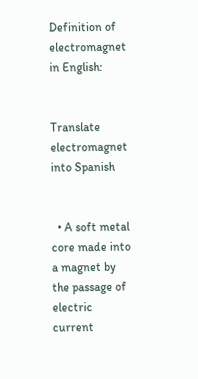Definition of electromagnet in English:


Translate electromagnet into Spanish


  • A soft metal core made into a magnet by the passage of electric current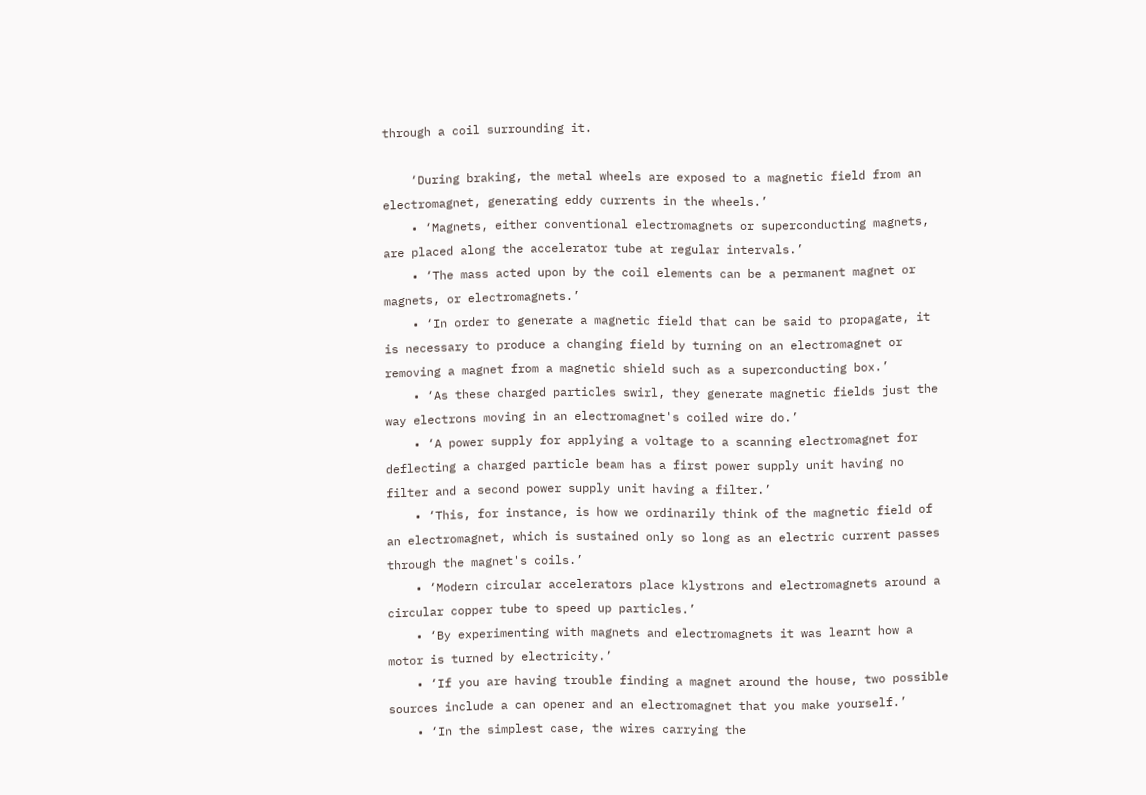through a coil surrounding it.

    ‘During braking, the metal wheels are exposed to a magnetic field from an electromagnet, generating eddy currents in the wheels.’
    • ‘Magnets, either conventional electromagnets or superconducting magnets, are placed along the accelerator tube at regular intervals.’
    • ‘The mass acted upon by the coil elements can be a permanent magnet or magnets, or electromagnets.’
    • ‘In order to generate a magnetic field that can be said to propagate, it is necessary to produce a changing field by turning on an electromagnet or removing a magnet from a magnetic shield such as a superconducting box.’
    • ‘As these charged particles swirl, they generate magnetic fields just the way electrons moving in an electromagnet's coiled wire do.’
    • ‘A power supply for applying a voltage to a scanning electromagnet for deflecting a charged particle beam has a first power supply unit having no filter and a second power supply unit having a filter.’
    • ‘This, for instance, is how we ordinarily think of the magnetic field of an electromagnet, which is sustained only so long as an electric current passes through the magnet's coils.’
    • ‘Modern circular accelerators place klystrons and electromagnets around a circular copper tube to speed up particles.’
    • ‘By experimenting with magnets and electromagnets it was learnt how a motor is turned by electricity.’
    • ‘If you are having trouble finding a magnet around the house, two possible sources include a can opener and an electromagnet that you make yourself.’
    • ‘In the simplest case, the wires carrying the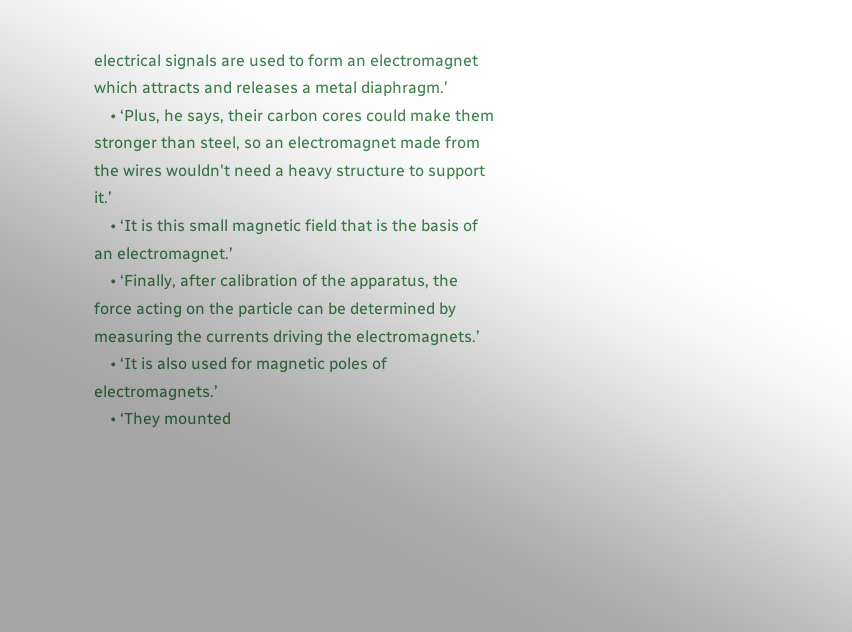electrical signals are used to form an electromagnet which attracts and releases a metal diaphragm.’
    • ‘Plus, he says, their carbon cores could make them stronger than steel, so an electromagnet made from the wires wouldn't need a heavy structure to support it.’
    • ‘It is this small magnetic field that is the basis of an electromagnet.’
    • ‘Finally, after calibration of the apparatus, the force acting on the particle can be determined by measuring the currents driving the electromagnets.’
    • ‘It is also used for magnetic poles of electromagnets.’
    • ‘They mounted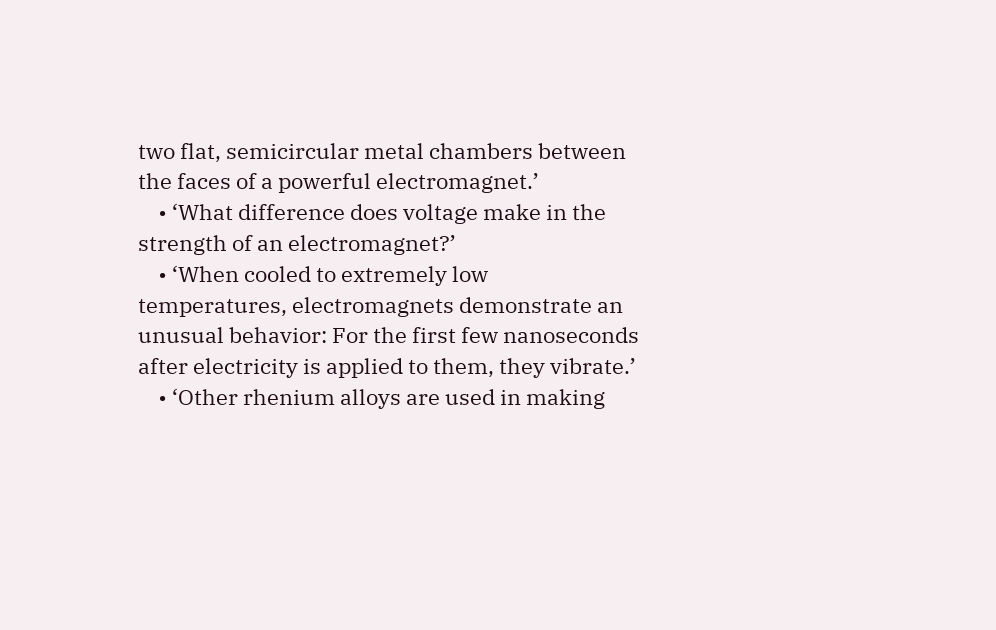two flat, semicircular metal chambers between the faces of a powerful electromagnet.’
    • ‘What difference does voltage make in the strength of an electromagnet?’
    • ‘When cooled to extremely low temperatures, electromagnets demonstrate an unusual behavior: For the first few nanoseconds after electricity is applied to them, they vibrate.’
    • ‘Other rhenium alloys are used in making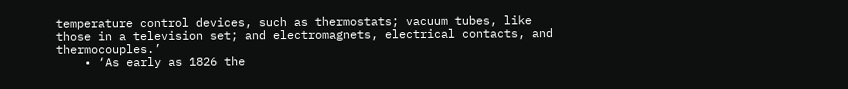temperature control devices, such as thermostats; vacuum tubes, like those in a television set; and electromagnets, electrical contacts, and thermocouples.’
    • ‘As early as 1826 the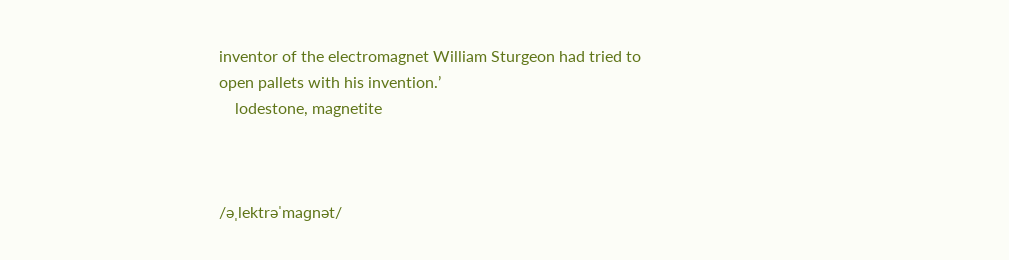inventor of the electromagnet William Sturgeon had tried to open pallets with his invention.’
    lodestone, magnetite



/əˌlektrəˈmaɡnət/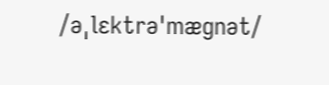/əˌlɛktrəˈmæɡnət/